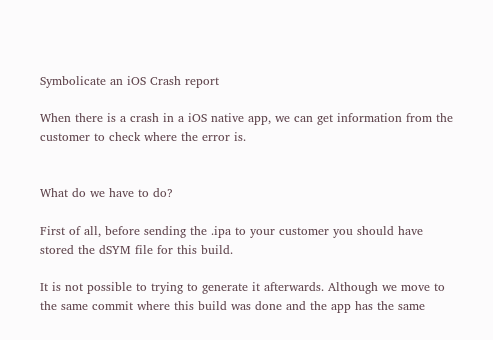Symbolicate an iOS Crash report

When there is a crash in a iOS native app, we can get information from the customer to check where the error is.


What do we have to do?

First of all, before sending the .ipa to your customer you should have stored the dSYM file for this build.

It is not possible to trying to generate it afterwards. Although we move to the same commit where this build was done and the app has the same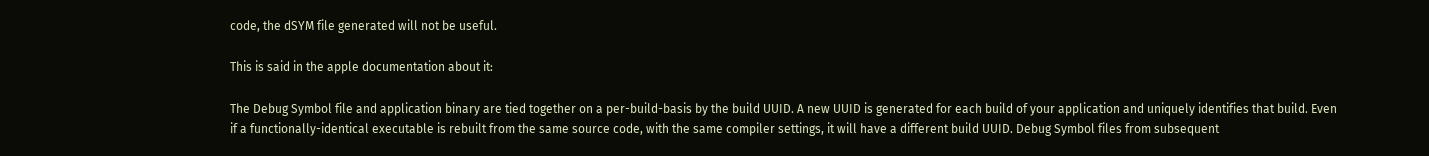code, the dSYM file generated will not be useful.

This is said in the apple documentation about it:

The Debug Symbol file and application binary are tied together on a per-build-basis by the build UUID. A new UUID is generated for each build of your application and uniquely identifies that build. Even if a functionally-identical executable is rebuilt from the same source code, with the same compiler settings, it will have a different build UUID. Debug Symbol files from subsequent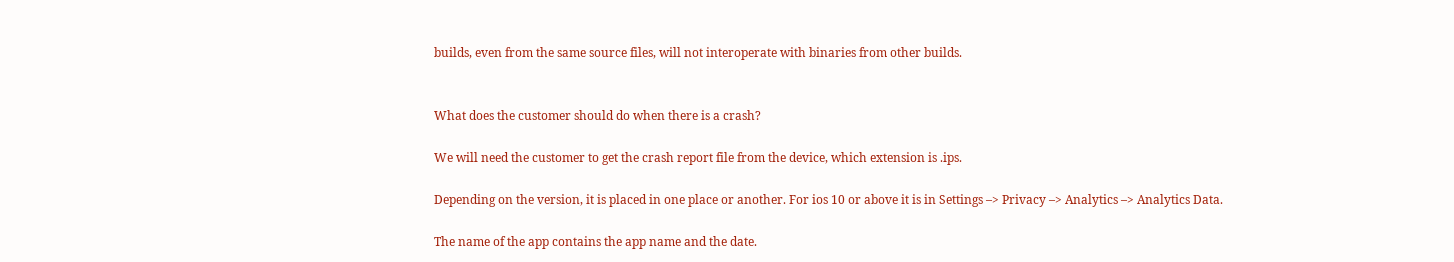builds, even from the same source files, will not interoperate with binaries from other builds.


What does the customer should do when there is a crash?

We will need the customer to get the crash report file from the device, which extension is .ips.

Depending on the version, it is placed in one place or another. For ios 10 or above it is in Settings –> Privacy –> Analytics –> Analytics Data.

The name of the app contains the app name and the date.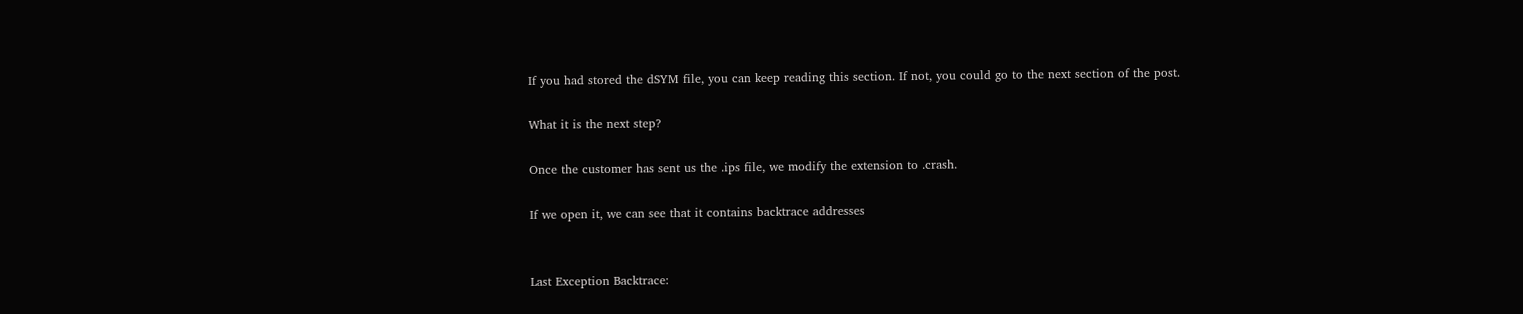If you had stored the dSYM file, you can keep reading this section. If not, you could go to the next section of the post.

What it is the next step?

Once the customer has sent us the .ips file, we modify the extension to .crash.

If we open it, we can see that it contains backtrace addresses


Last Exception Backtrace: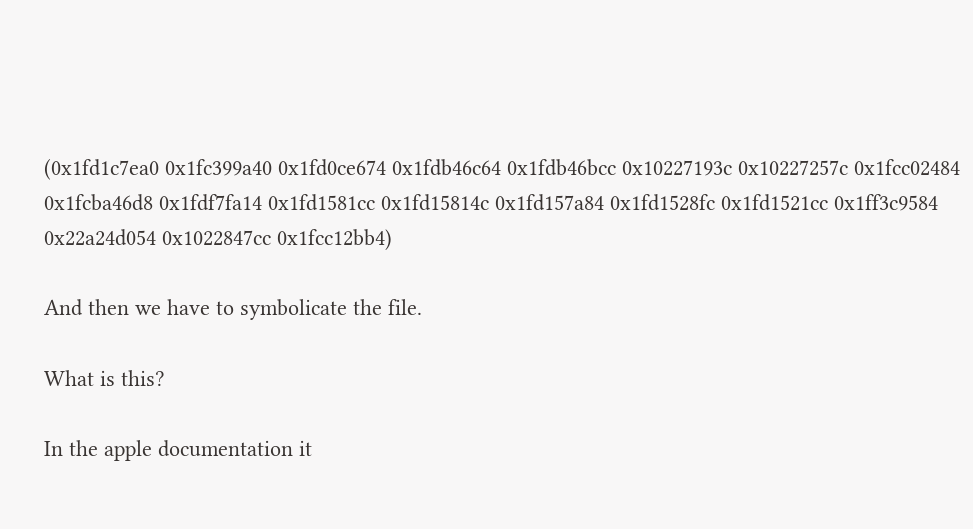(0x1fd1c7ea0 0x1fc399a40 0x1fd0ce674 0x1fdb46c64 0x1fdb46bcc 0x10227193c 0x10227257c 0x1fcc02484 0x1fcba46d8 0x1fdf7fa14 0x1fd1581cc 0x1fd15814c 0x1fd157a84 0x1fd1528fc 0x1fd1521cc 0x1ff3c9584 0x22a24d054 0x1022847cc 0x1fcc12bb4)

And then we have to symbolicate the file.

What is this?

In the apple documentation it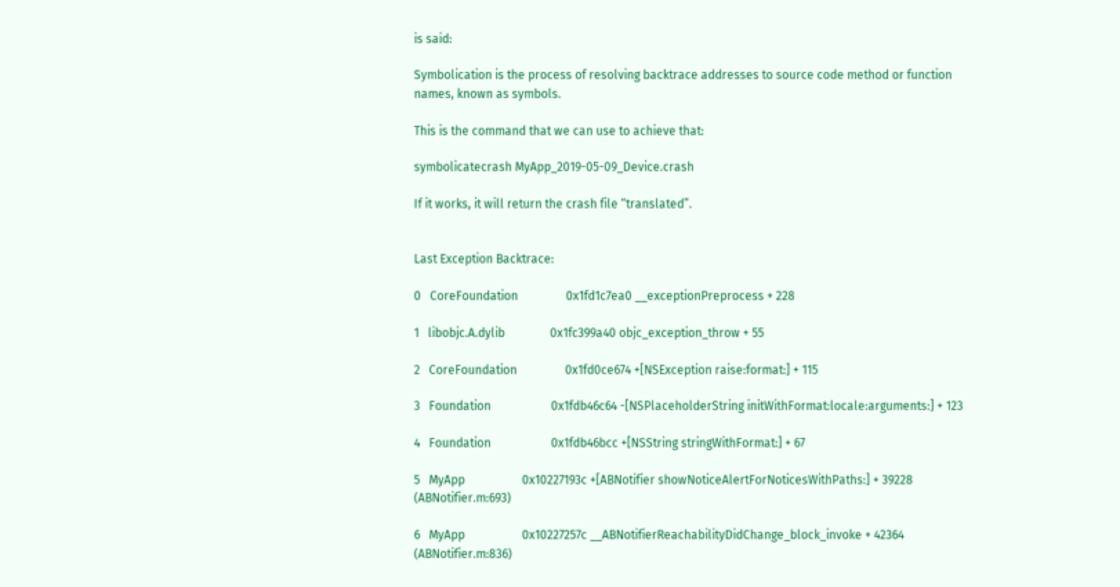is said:

Symbolication is the process of resolving backtrace addresses to source code method or function names, known as symbols.

This is the command that we can use to achieve that:

symbolicatecrash MyApp_2019-05-09_Device.crash

If it works, it will return the crash file “translated”.


Last Exception Backtrace:

0   CoreFoundation                0x1fd1c7ea0 __exceptionPreprocess + 228

1   libobjc.A.dylib               0x1fc399a40 objc_exception_throw + 55

2   CoreFoundation                0x1fd0ce674 +[NSException raise:format:] + 115

3   Foundation                    0x1fdb46c64 -[NSPlaceholderString initWithFormat:locale:arguments:] + 123

4   Foundation                    0x1fdb46bcc +[NSString stringWithFormat:] + 67

5   MyApp                   0x10227193c +[ABNotifier showNoticeAlertForNoticesWithPaths:] + 39228 (ABNotifier.m:693)

6   MyApp                   0x10227257c __ABNotifierReachabilityDidChange_block_invoke + 42364 (ABNotifier.m:836)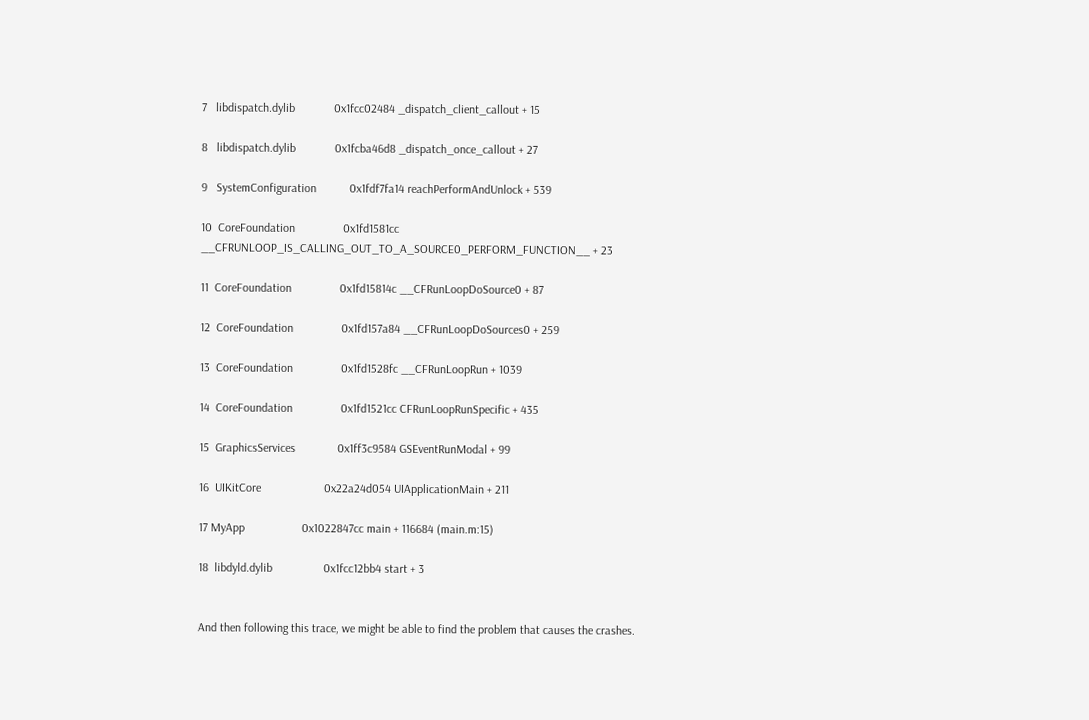7   libdispatch.dylib             0x1fcc02484 _dispatch_client_callout + 15

8   libdispatch.dylib             0x1fcba46d8 _dispatch_once_callout + 27

9   SystemConfiguration           0x1fdf7fa14 reachPerformAndUnlock + 539

10  CoreFoundation                0x1fd1581cc __CFRUNLOOP_IS_CALLING_OUT_TO_A_SOURCE0_PERFORM_FUNCTION__ + 23

11  CoreFoundation                0x1fd15814c __CFRunLoopDoSource0 + 87

12  CoreFoundation                0x1fd157a84 __CFRunLoopDoSources0 + 259

13  CoreFoundation                0x1fd1528fc __CFRunLoopRun + 1039

14  CoreFoundation                0x1fd1521cc CFRunLoopRunSpecific + 435

15  GraphicsServices              0x1ff3c9584 GSEventRunModal + 99

16  UIKitCore                     0x22a24d054 UIApplicationMain + 211

17 MyApp                   0x1022847cc main + 116684 (main.m:15)

18  libdyld.dylib                 0x1fcc12bb4 start + 3


And then following this trace, we might be able to find the problem that causes the crashes.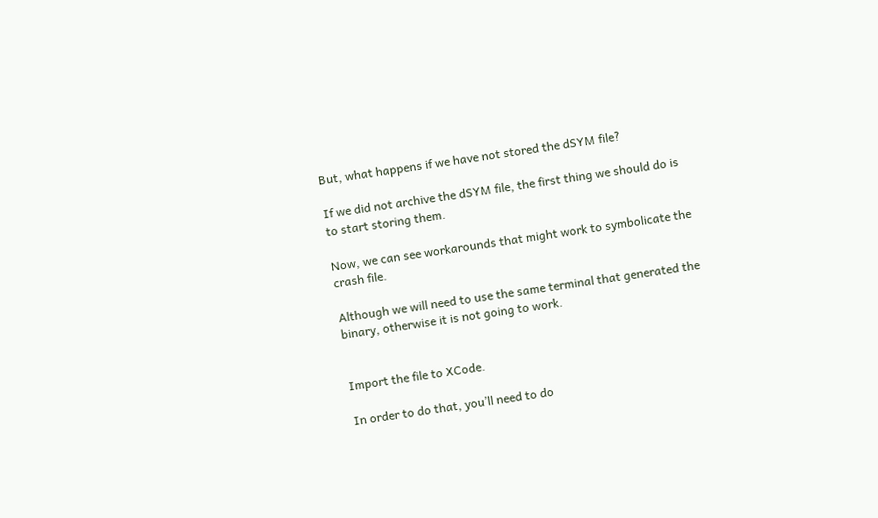But, what happens if we have not stored the dSYM file?

If we did not archive the dSYM file, the first thing we should do is to start storing them.

Now, we can see workarounds that might work to symbolicate the crash file.

Although we will need to use the same terminal that generated the binary, otherwise it is not going to work.


Import the file to XCode.

In order to do that, you’ll need to do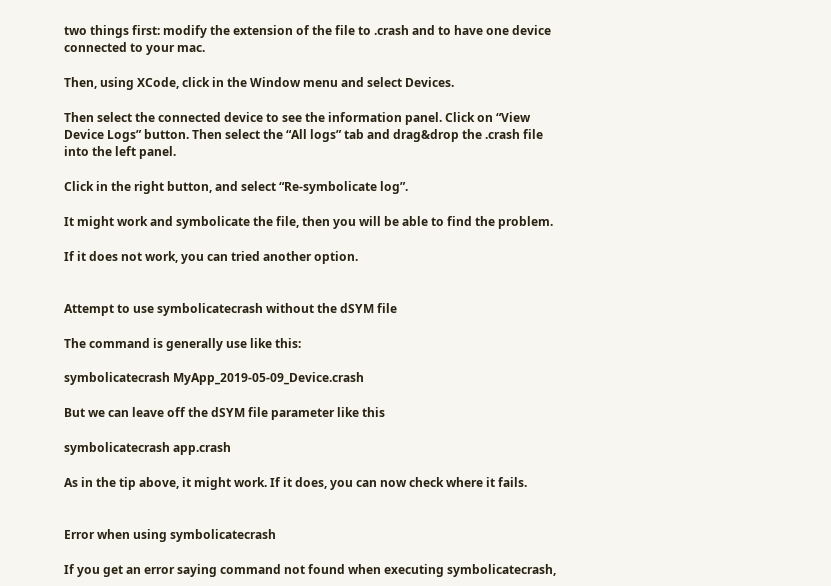two things first: modify the extension of the file to .crash and to have one device connected to your mac.

Then, using XCode, click in the Window menu and select Devices.

Then select the connected device to see the information panel. Click on “View Device Logs” button. Then select the “All logs” tab and drag&drop the .crash file into the left panel.

Click in the right button, and select “Re-symbolicate log”.

It might work and symbolicate the file, then you will be able to find the problem.

If it does not work, you can tried another option.


Attempt to use symbolicatecrash without the dSYM file

The command is generally use like this:

symbolicatecrash MyApp_2019-05-09_Device.crash

But we can leave off the dSYM file parameter like this

symbolicatecrash app.crash

As in the tip above, it might work. If it does, you can now check where it fails.


Error when using symbolicatecrash

If you get an error saying command not found when executing symbolicatecrash,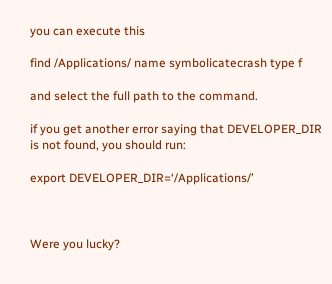you can execute this

find /Applications/ name symbolicatecrash type f

and select the full path to the command.

if you get another error saying that DEVELOPER_DIR is not found, you should run:

export DEVELOPER_DIR=‘/Applications/’



Were you lucky?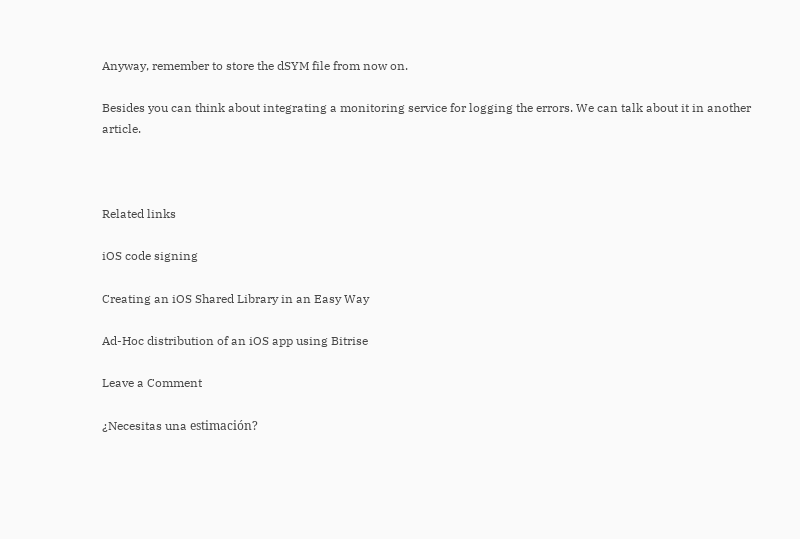Anyway, remember to store the dSYM file from now on.

Besides you can think about integrating a monitoring service for logging the errors. We can talk about it in another article.



Related links

iOS code signing

Creating an iOS Shared Library in an Easy Way

Ad-Hoc distribution of an iOS app using Bitrise

Leave a Comment

¿Necesitas una estimación?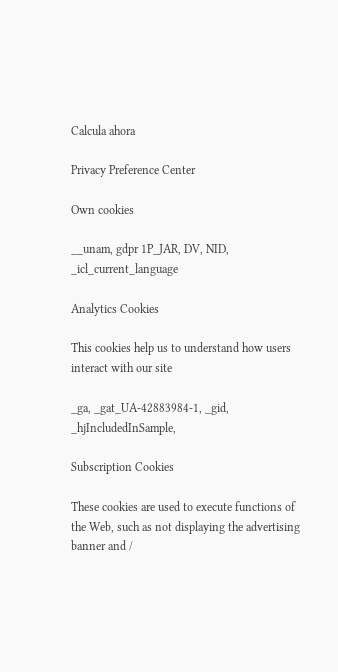Calcula ahora

Privacy Preference Center

Own cookies

__unam, gdpr 1P_JAR, DV, NID, _icl_current_language

Analytics Cookies

This cookies help us to understand how users interact with our site

_ga, _gat_UA-42883984-1, _gid, _hjIncludedInSample,

Subscription Cookies

These cookies are used to execute functions of the Web, such as not displaying the advertising banner and /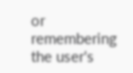or remembering the user's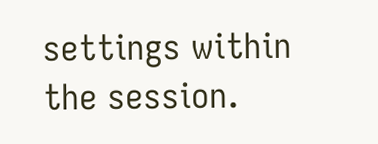settings within the session.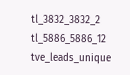tl_3832_3832_2 tl_5886_5886_12 tve_leads_unique